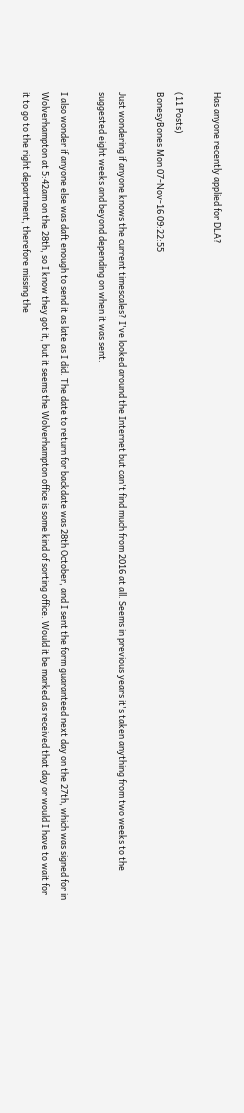Has anyone recently applied for DLA?

(11 Posts)
BonesyBones Mon 07-Nov-16 09:22:55

Just wondering if anyone knows the current timescales? I've looked around the Internet but can't find much from 2016 at all. Seems in previous years it's taken anything from two weeks to the suggested eight weeks and beyond depending on when it was sent.

I also wonder if anyone else was daft enough to send it as late as I did. The date to return for backdate was 28th October, and I sent the form guaranteed next day on the 27th, which was signed for in Wolverhampton at 5:42am on the 28th, so I know they got it, but it seems the Wolverhampton office is some kind of sorting office. Would it be marked as received that day or would I have to wait for it to go to the right department, therefore missing the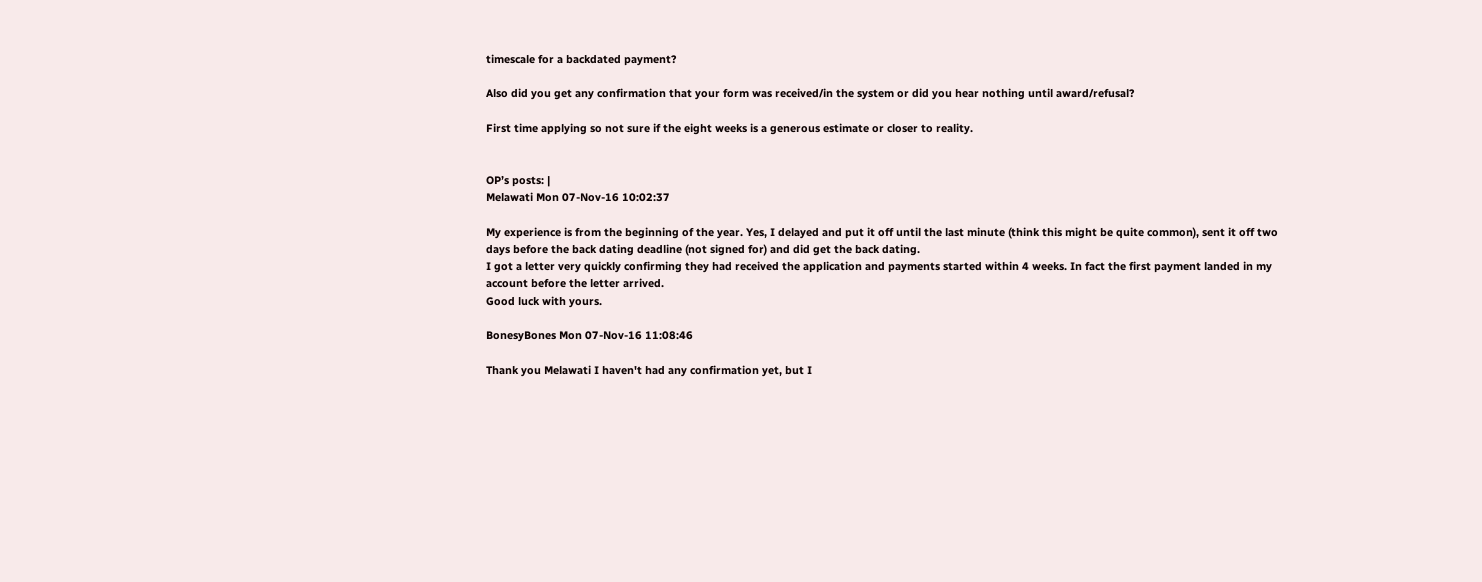timescale for a backdated payment?

Also did you get any confirmation that your form was received/in the system or did you hear nothing until award/refusal?

First time applying so not sure if the eight weeks is a generous estimate or closer to reality.


OP’s posts: |
Melawati Mon 07-Nov-16 10:02:37

My experience is from the beginning of the year. Yes, I delayed and put it off until the last minute (think this might be quite common), sent it off two days before the back dating deadline (not signed for) and did get the back dating.
I got a letter very quickly confirming they had received the application and payments started within 4 weeks. In fact the first payment landed in my account before the letter arrived.
Good luck with yours.

BonesyBones Mon 07-Nov-16 11:08:46

Thank you Melawati I haven't had any confirmation yet, but I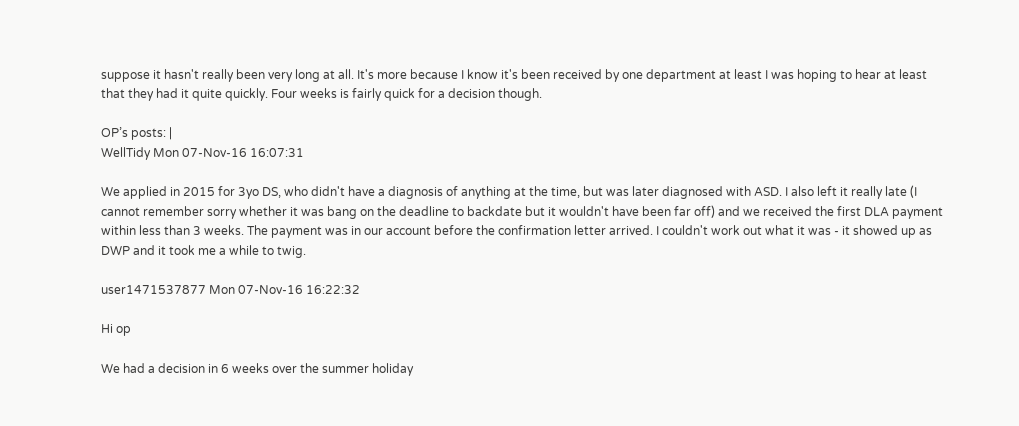suppose it hasn't really been very long at all. It's more because I know it's been received by one department at least I was hoping to hear at least that they had it quite quickly. Four weeks is fairly quick for a decision though.

OP’s posts: |
WellTidy Mon 07-Nov-16 16:07:31

We applied in 2015 for 3yo DS, who didn't have a diagnosis of anything at the time, but was later diagnosed with ASD. I also left it really late (I cannot remember sorry whether it was bang on the deadline to backdate but it wouldn't have been far off) and we received the first DLA payment within less than 3 weeks. The payment was in our account before the confirmation letter arrived. I couldn't work out what it was - it showed up as DWP and it took me a while to twig.

user1471537877 Mon 07-Nov-16 16:22:32

Hi op

We had a decision in 6 weeks over the summer holiday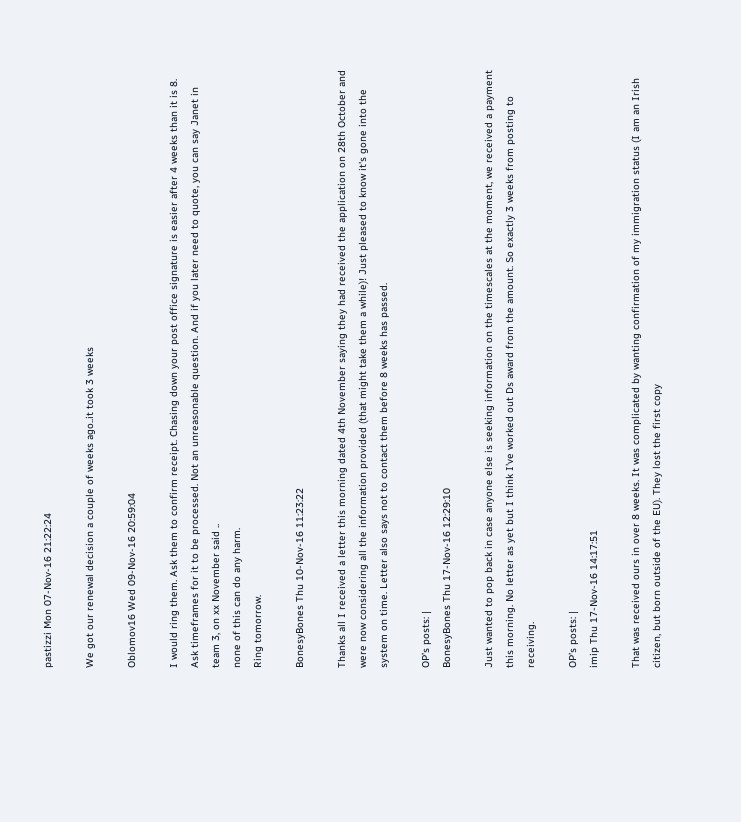pastizzi Mon 07-Nov-16 21:22:24

We got our renewal decision a couple of weeks ago..it took 3 weeks

Oblomov16 Wed 09-Nov-16 20:59:04

I would ring them. Ask them to confirm receipt. Chasing down your post office signature is easier after 4 weeks than it is 8. Ask timeframes for it to be processed. Not an unreasonable question. And if you later need to quote, you can say Janet in team 3, on xx November said ..
none of this can do any harm.
Ring tomorrow.

BonesyBones Thu 10-Nov-16 11:23:22

Thanks all I received a letter this morning dated 4th November saying they had received the application on 28th October and were now considering all the information provided (that might take them a while)! Just pleased to know it's gone into the system on time. Letter also says not to contact them before 8 weeks has passed.

OP’s posts: |
BonesyBones Thu 17-Nov-16 12:29:10

Just wanted to pop back in case anyone else is seeking information on the timescales at the moment, we received a payment this morning. No letter as yet but I think I've worked out Ds award from the amount. So exactly 3 weeks from posting to receiving.

OP’s posts: |
imip Thu 17-Nov-16 14:17:51

That was received ours in over 8 weeks. It was complicated by wanting confirmation of my immigration status (I am an Irish citizen, but born outside of the EU). They lost the first copy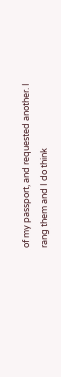of my passport, and requested another. I rang them and I do think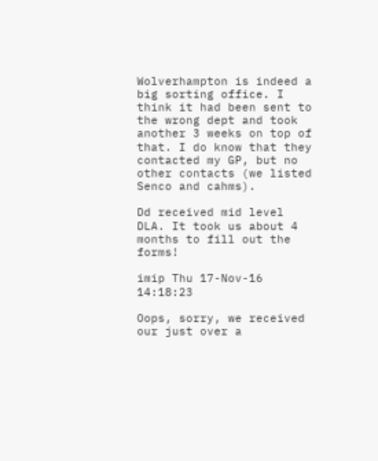Wolverhampton is indeed a big sorting office. I think it had been sent to the wrong dept and took another 3 weeks on top of that. I do know that they contacted my GP, but no other contacts (we listed Senco and cahms).

Dd received mid level DLA. It took us about 4 months to fill out the forms!

imip Thu 17-Nov-16 14:18:23

Oops, sorry, we received our just over a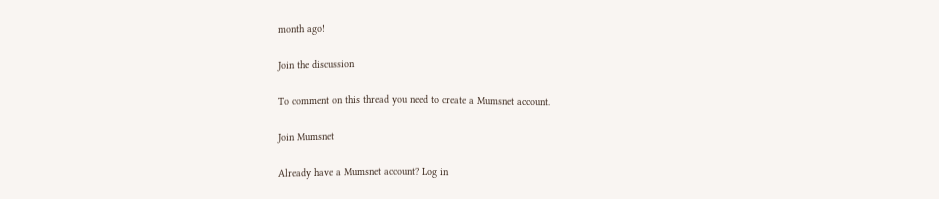month ago!

Join the discussion

To comment on this thread you need to create a Mumsnet account.

Join Mumsnet

Already have a Mumsnet account? Log in